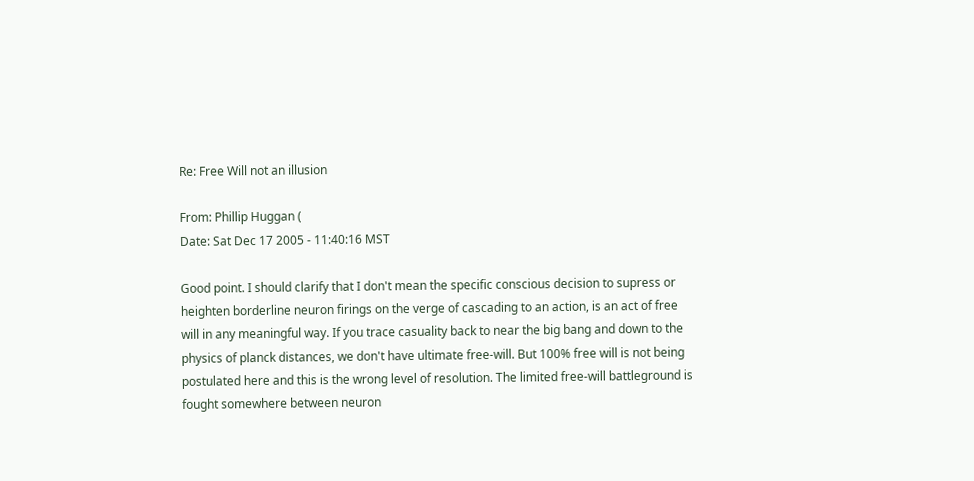Re: Free Will not an illusion

From: Phillip Huggan (
Date: Sat Dec 17 2005 - 11:40:16 MST

Good point. I should clarify that I don't mean the specific conscious decision to supress or heighten borderline neuron firings on the verge of cascading to an action, is an act of free will in any meaningful way. If you trace casuality back to near the big bang and down to the physics of planck distances, we don't have ultimate free-will. But 100% free will is not being postulated here and this is the wrong level of resolution. The limited free-will battleground is fought somewhere between neuron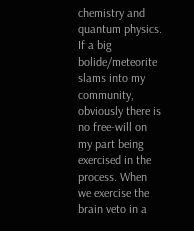chemistry and quantum physics. If a big bolide/meteorite slams into my community, obviously there is no free-will on my part being exercised in the process. When we exercise the brain veto in a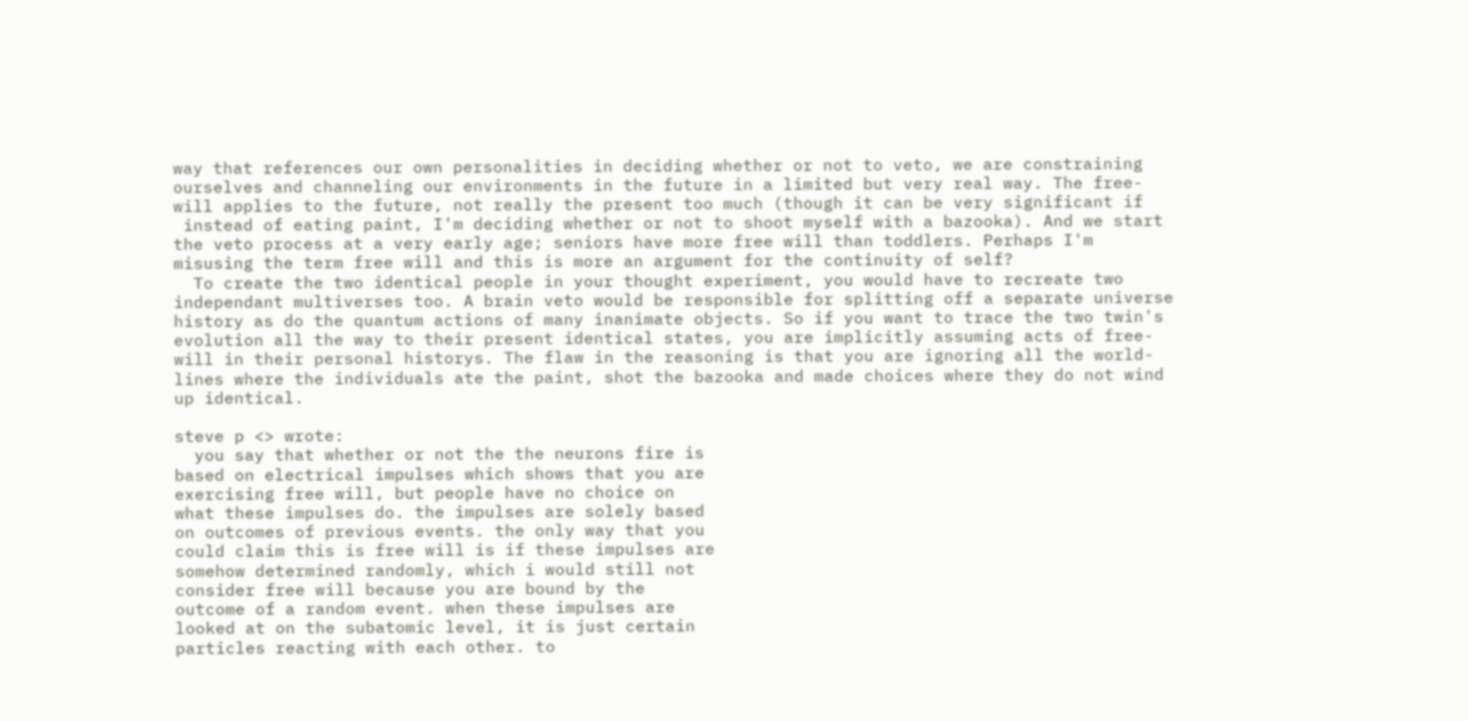way that references our own personalities in deciding whether or not to veto, we are constraining ourselves and channeling our environments in the future in a limited but very real way. The free-will applies to the future, not really the present too much (though it can be very significant if
 instead of eating paint, I'm deciding whether or not to shoot myself with a bazooka). And we start the veto process at a very early age; seniors have more free will than toddlers. Perhaps I'm misusing the term free will and this is more an argument for the continuity of self?
  To create the two identical people in your thought experiment, you would have to recreate two independant multiverses too. A brain veto would be responsible for splitting off a separate universe history as do the quantum actions of many inanimate objects. So if you want to trace the two twin's evolution all the way to their present identical states, you are implicitly assuming acts of free-will in their personal historys. The flaw in the reasoning is that you are ignoring all the world-lines where the individuals ate the paint, shot the bazooka and made choices where they do not wind up identical.

steve p <> wrote:
  you say that whether or not the the neurons fire is
based on electrical impulses which shows that you are
exercising free will, but people have no choice on
what these impulses do. the impulses are solely based
on outcomes of previous events. the only way that you
could claim this is free will is if these impulses are
somehow determined randomly, which i would still not
consider free will because you are bound by the
outcome of a random event. when these impulses are
looked at on the subatomic level, it is just certain
particles reacting with each other. to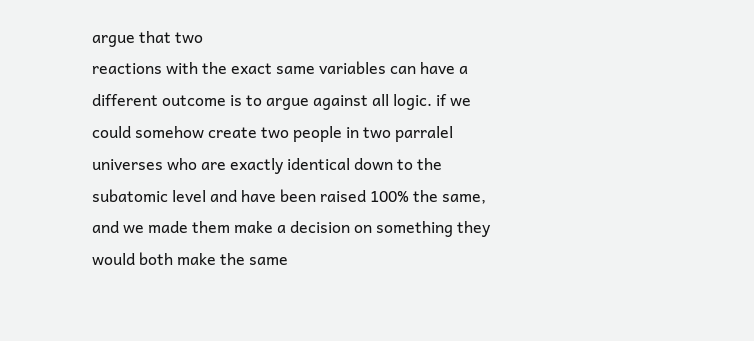argue that two
reactions with the exact same variables can have a
different outcome is to argue against all logic. if we
could somehow create two people in two parralel
universes who are exactly identical down to the
subatomic level and have been raised 100% the same,
and we made them make a decision on something they
would both make the same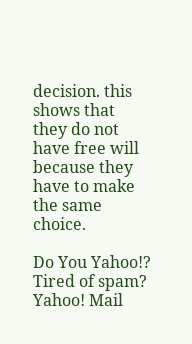decision. this shows that
they do not have free will because they have to make
the same choice.

Do You Yahoo!?
Tired of spam? Yahoo! Mail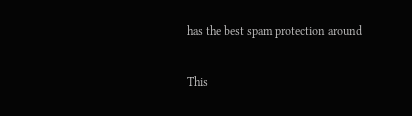has the best spam protection around

This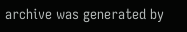archive was generated by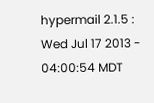hypermail 2.1.5 : Wed Jul 17 2013 - 04:00:54 MDT